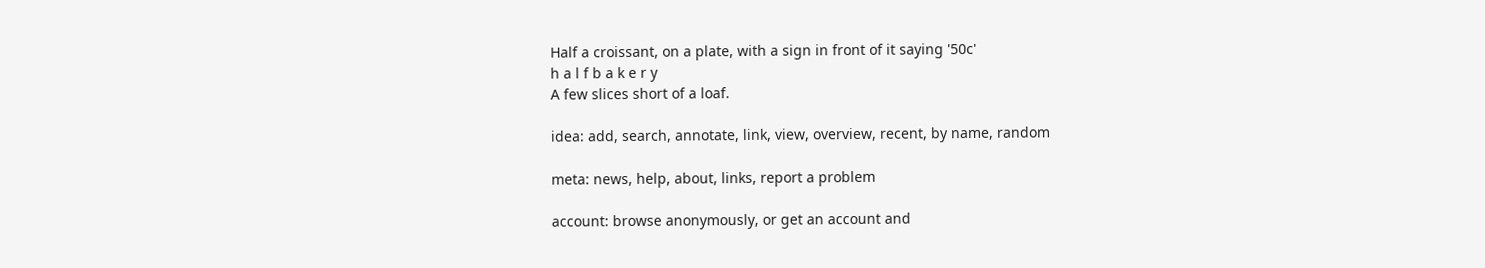Half a croissant, on a plate, with a sign in front of it saying '50c'
h a l f b a k e r y
A few slices short of a loaf.

idea: add, search, annotate, link, view, overview, recent, by name, random

meta: news, help, about, links, report a problem

account: browse anonymously, or get an account and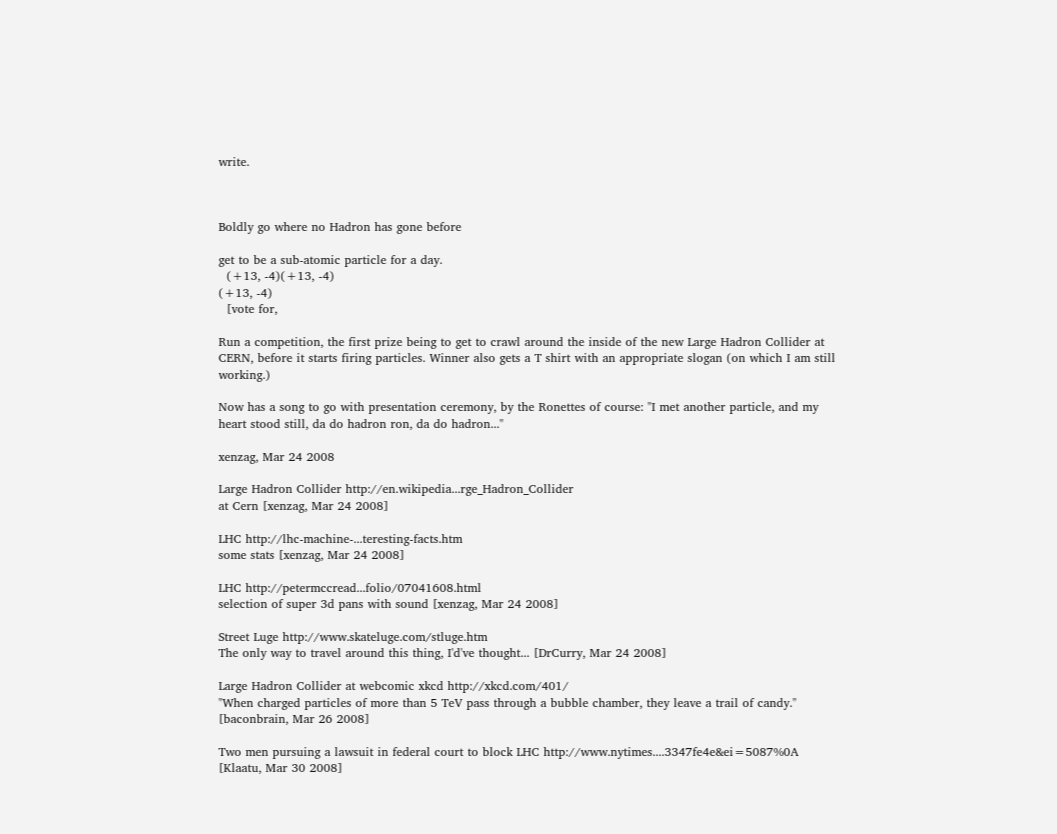write.



Boldly go where no Hadron has gone before

get to be a sub-atomic particle for a day.
  (+13, -4)(+13, -4)
(+13, -4)
  [vote for,

Run a competition, the first prize being to get to crawl around the inside of the new Large Hadron Collider at CERN, before it starts firing particles. Winner also gets a T shirt with an appropriate slogan (on which I am still working.)

Now has a song to go with presentation ceremony, by the Ronettes of course: "I met another particle, and my heart stood still, da do hadron ron, da do hadron..."

xenzag, Mar 24 2008

Large Hadron Collider http://en.wikipedia...rge_Hadron_Collider
at Cern [xenzag, Mar 24 2008]

LHC http://lhc-machine-...teresting-facts.htm
some stats [xenzag, Mar 24 2008]

LHC http://petermccread...folio/07041608.html
selection of super 3d pans with sound [xenzag, Mar 24 2008]

Street Luge http://www.skateluge.com/stluge.htm
The only way to travel around this thing, I'd've thought... [DrCurry, Mar 24 2008]

Large Hadron Collider at webcomic xkcd http://xkcd.com/401/
"When charged particles of more than 5 TeV pass through a bubble chamber, they leave a trail of candy." [baconbrain, Mar 26 2008]

Two men pursuing a lawsuit in federal court to block LHC http://www.nytimes....3347fe4e&ei=5087%0A
[Klaatu, Mar 30 2008]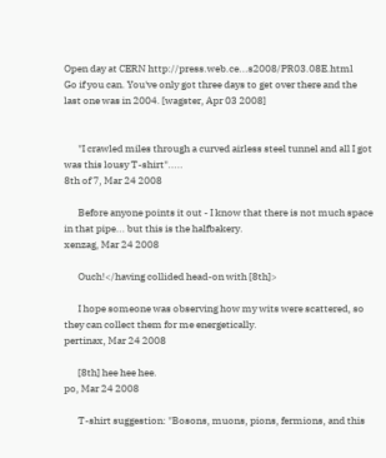Open day at CERN http://press.web.ce...s2008/PR03.08E.html
Go if you can. You've only got three days to get over there and the last one was in 2004. [wagster, Apr 03 2008]


       "I crawled miles through a curved airless steel tunnel and all I got was this lousy T-shirt".....
8th of 7, Mar 24 2008

       Before anyone points it out - I know that there is not much space in that pipe... but this is the halfbakery.
xenzag, Mar 24 2008

       Ouch!</having collided head-on with [8th]>

       I hope someone was observing how my wits were scattered, so they can collect them for me energetically.
pertinax, Mar 24 2008

       [8th] hee hee hee.
po, Mar 24 2008

       T-shirt suggestion: "Bosons, muons, pions, fermions, and this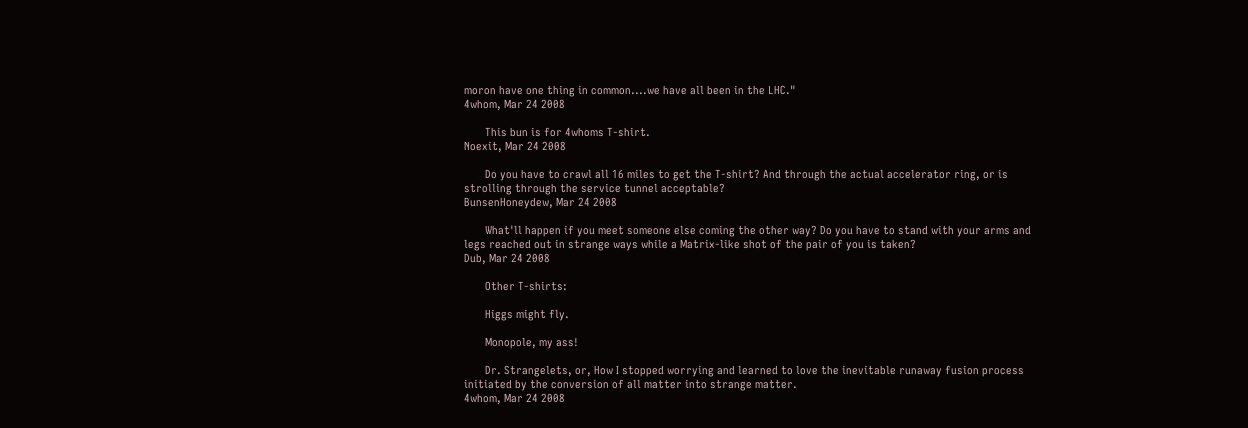moron have one thing in common....we have all been in the LHC."
4whom, Mar 24 2008

       This bun is for 4whoms T-shirt.
Noexit, Mar 24 2008

       Do you have to crawl all 16 miles to get the T-shirt? And through the actual accelerator ring, or is strolling through the service tunnel acceptable?
BunsenHoneydew, Mar 24 2008

       What'll happen if you meet someone else coming the other way? Do you have to stand with your arms and legs reached out in strange ways while a Matrix-like shot of the pair of you is taken?
Dub, Mar 24 2008

       Other T-shirts:

       Higgs might fly.

       Monopole, my ass!

       Dr. Strangelets, or, How I stopped worrying and learned to love the inevitable runaway fusion process initiated by the conversion of all matter into strange matter.
4whom, Mar 24 2008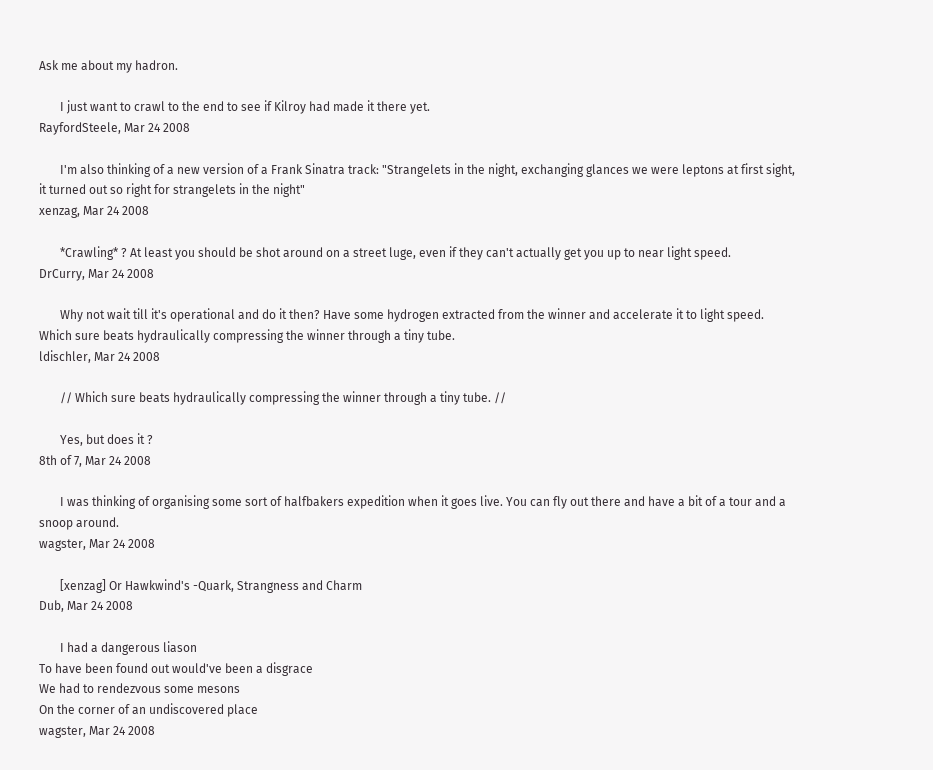Ask me about my hadron.

       I just want to crawl to the end to see if Kilroy had made it there yet.
RayfordSteele, Mar 24 2008

       I'm also thinking of a new version of a Frank Sinatra track: "Strangelets in the night, exchanging glances we were leptons at first sight, it turned out so right for strangelets in the night"
xenzag, Mar 24 2008

       *Crawling* ? At least you should be shot around on a street luge, even if they can't actually get you up to near light speed.
DrCurry, Mar 24 2008

       Why not wait till it's operational and do it then? Have some hydrogen extracted from the winner and accelerate it to light speed. Which sure beats hydraulically compressing the winner through a tiny tube.
ldischler, Mar 24 2008

       // Which sure beats hydraulically compressing the winner through a tiny tube. //

       Yes, but does it ?
8th of 7, Mar 24 2008

       I was thinking of organising some sort of halfbakers expedition when it goes live. You can fly out there and have a bit of a tour and a snoop around.
wagster, Mar 24 2008

       [xenzag] Or Hawkwind's -Quark, Strangness and Charm
Dub, Mar 24 2008

       I had a dangerous liason
To have been found out would've been a disgrace
We had to rendezvous some mesons
On the corner of an undiscovered place
wagster, Mar 24 2008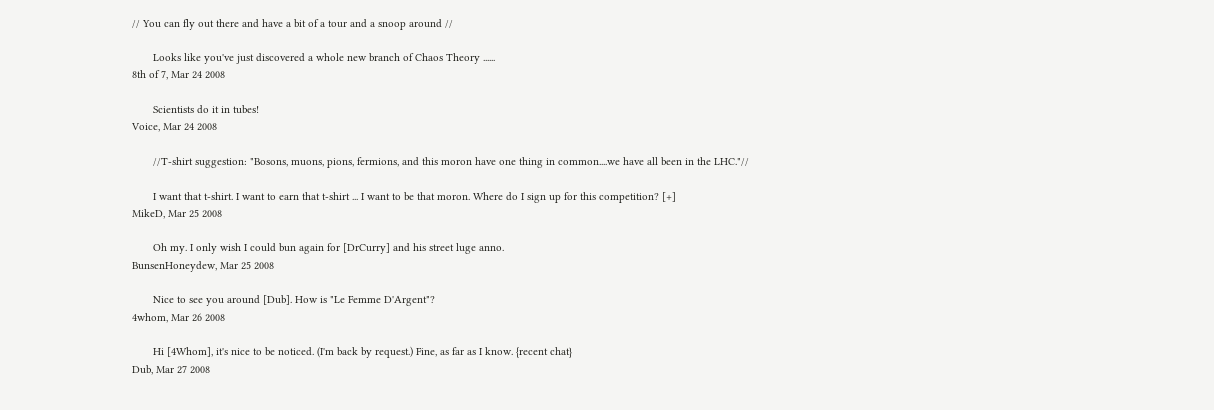// You can fly out there and have a bit of a tour and a snoop around //

       Looks like you've just discovered a whole new branch of Chaos Theory ......
8th of 7, Mar 24 2008

       Scientists do it in tubes!
Voice, Mar 24 2008

       //T-shirt suggestion: "Bosons, muons, pions, fermions, and this moron have one thing in common....we have all been in the LHC."//

       I want that t-shirt. I want to earn that t-shirt ... I want to be that moron. Where do I sign up for this competition? [+]
MikeD, Mar 25 2008

       Oh my. I only wish I could bun again for [DrCurry] and his street luge anno.
BunsenHoneydew, Mar 25 2008

       Nice to see you around [Dub]. How is "Le Femme D'Argent"?
4whom, Mar 26 2008

       Hi [4Whom], it's nice to be noticed. (I'm back by request.) Fine, as far as I know. {recent chat}
Dub, Mar 27 2008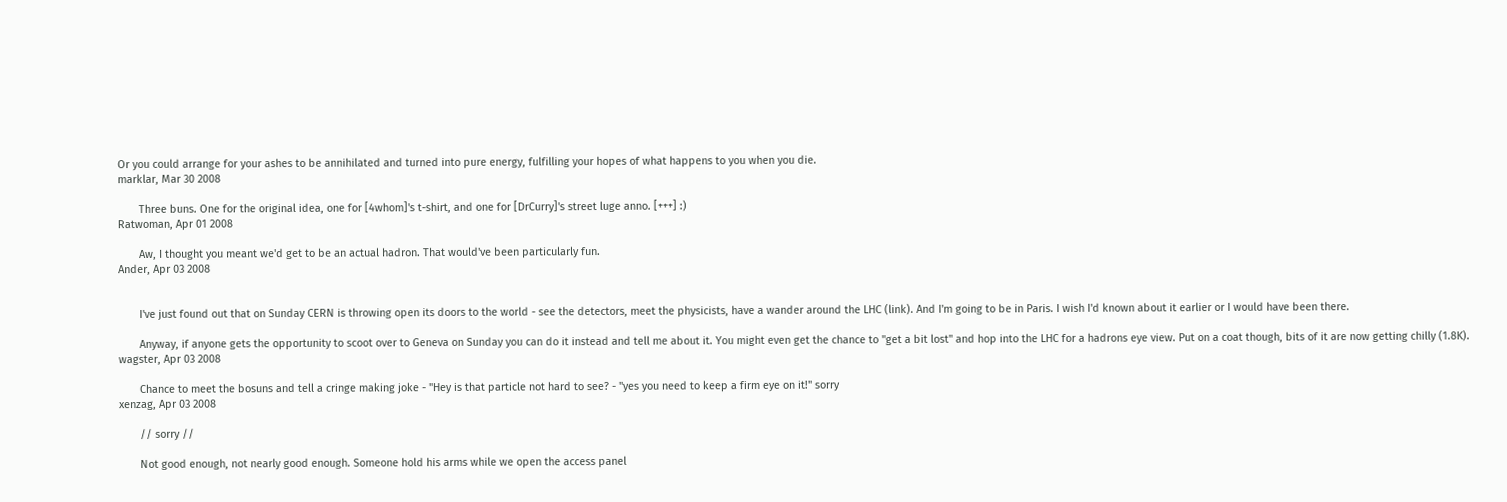Or you could arrange for your ashes to be annihilated and turned into pure energy, fulfilling your hopes of what happens to you when you die.
marklar, Mar 30 2008

       Three buns. One for the original idea, one for [4whom]'s t-shirt, and one for [DrCurry]'s street luge anno. [+++] :)
Ratwoman, Apr 01 2008

       Aw, I thought you meant we'd get to be an actual hadron. That would've been particularly fun.
Ander, Apr 03 2008


       I've just found out that on Sunday CERN is throwing open its doors to the world - see the detectors, meet the physicists, have a wander around the LHC (link). And I'm going to be in Paris. I wish I'd known about it earlier or I would have been there.

       Anyway, if anyone gets the opportunity to scoot over to Geneva on Sunday you can do it instead and tell me about it. You might even get the chance to "get a bit lost" and hop into the LHC for a hadrons eye view. Put on a coat though, bits of it are now getting chilly (1.8K).
wagster, Apr 03 2008

       Chance to meet the bosuns and tell a cringe making joke - "Hey is that particle not hard to see? - "yes you need to keep a firm eye on it!" sorry
xenzag, Apr 03 2008

       // sorry //

       Not good enough, not nearly good enough. Someone hold his arms while we open the access panel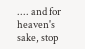.... and for heaven's sake, stop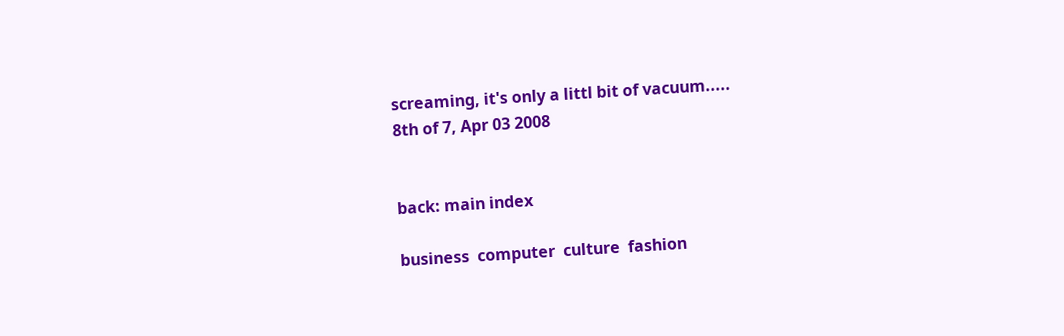screaming, it's only a littl bit of vacuum.....
8th of 7, Apr 03 2008


back: main index

business  computer  culture  fashion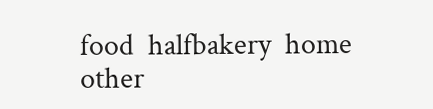food  halfbakery  home  other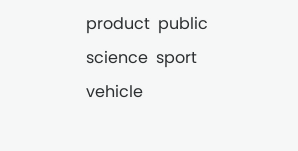product  public  science  sport  vehicle